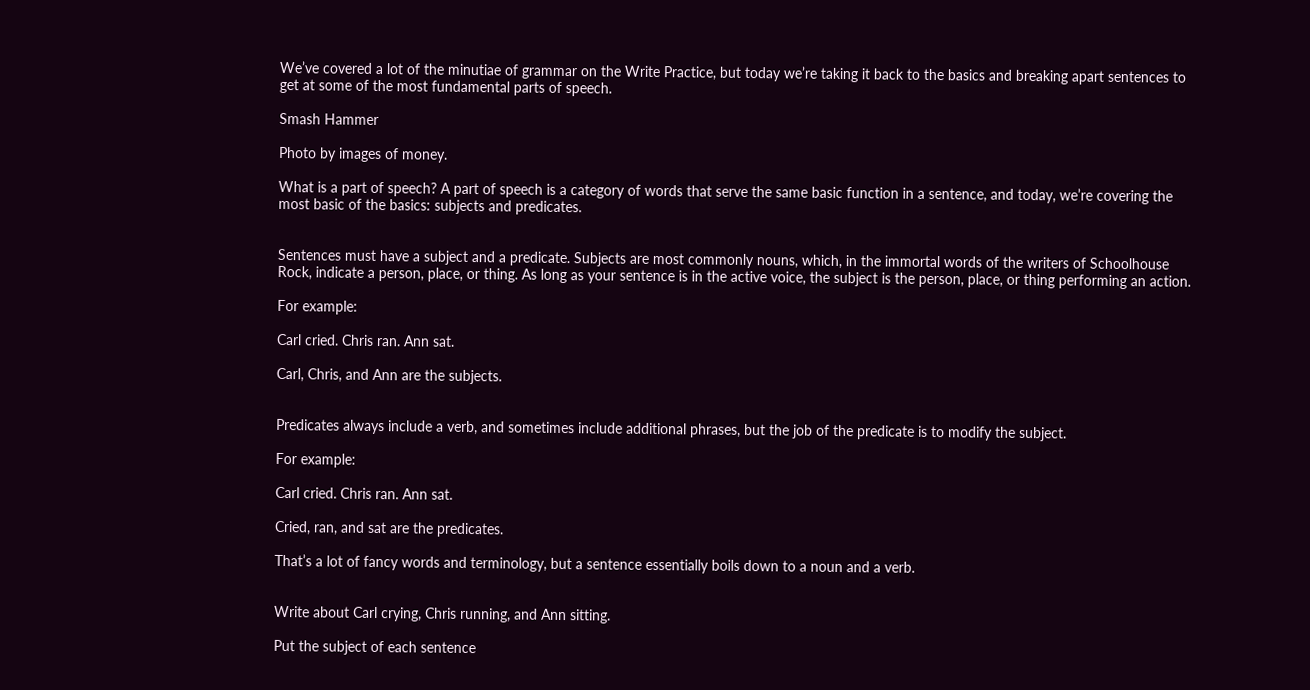We’ve covered a lot of the minutiae of grammar on the Write Practice, but today we’re taking it back to the basics and breaking apart sentences to get at some of the most fundamental parts of speech.

Smash Hammer

Photo by images of money.

What is a part of speech? A part of speech is a category of words that serve the same basic function in a sentence, and today, we’re covering the most basic of the basics: subjects and predicates.


Sentences must have a subject and a predicate. Subjects are most commonly nouns, which, in the immortal words of the writers of Schoolhouse Rock, indicate a person, place, or thing. As long as your sentence is in the active voice, the subject is the person, place, or thing performing an action.

For example:

Carl cried. Chris ran. Ann sat.

Carl, Chris, and Ann are the subjects.


Predicates always include a verb, and sometimes include additional phrases, but the job of the predicate is to modify the subject.

For example:

Carl cried. Chris ran. Ann sat.

Cried, ran, and sat are the predicates.

That’s a lot of fancy words and terminology, but a sentence essentially boils down to a noun and a verb.


Write about Carl crying, Chris running, and Ann sitting.

Put the subject of each sentence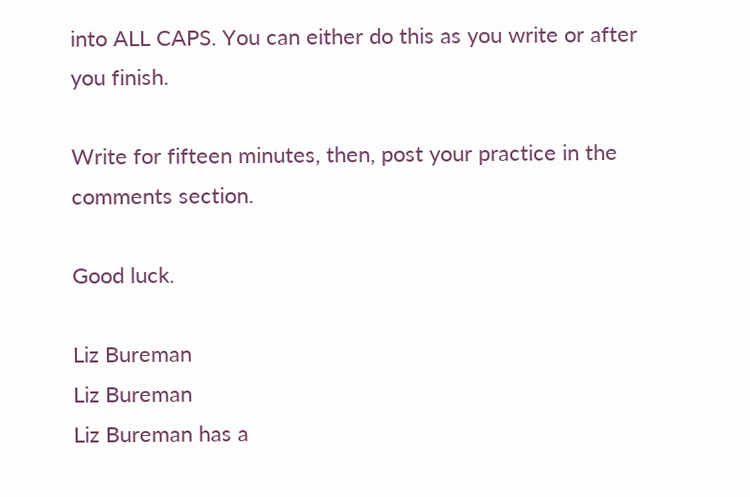into ALL CAPS. You can either do this as you write or after you finish.

Write for fifteen minutes, then, post your practice in the comments section.

Good luck.

Liz Bureman
Liz Bureman
Liz Bureman has a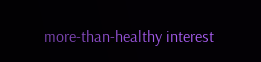more-than-healthy interest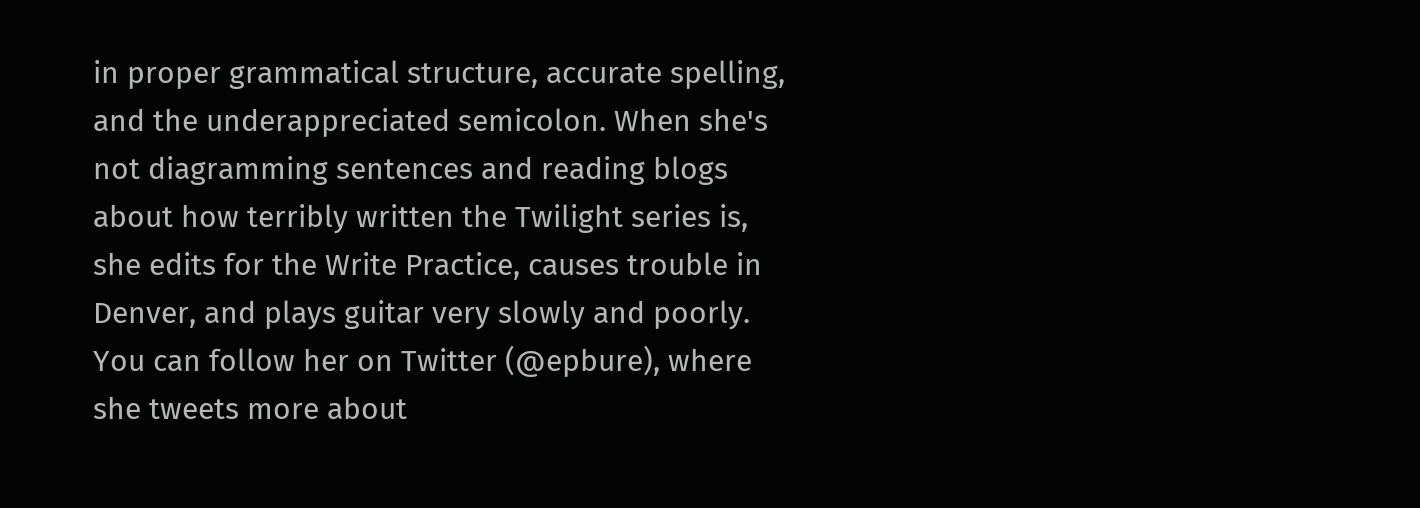in proper grammatical structure, accurate spelling, and the underappreciated semicolon. When she's not diagramming sentences and reading blogs about how terribly written the Twilight series is, she edits for the Write Practice, causes trouble in Denver, and plays guitar very slowly and poorly. You can follow her on Twitter (@epbure), where she tweets more about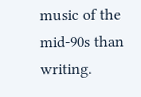music of the mid-90s than writing.